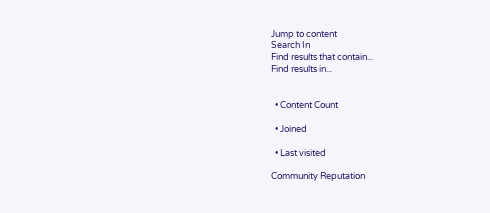Jump to content
Search In
Find results that contain...
Find results in...


  • Content Count

  • Joined

  • Last visited

Community Reputation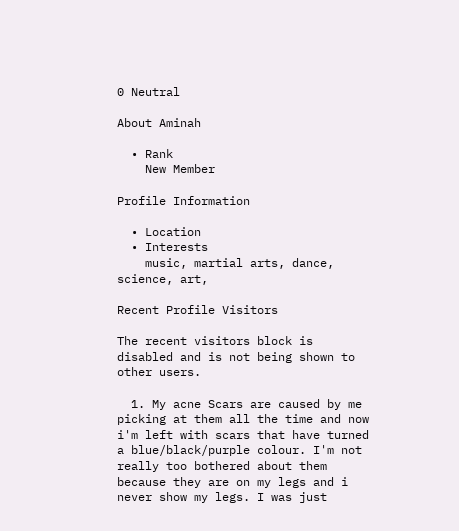0 Neutral

About Aminah

  • Rank
    New Member

Profile Information

  • Location
  • Interests
    music, martial arts, dance, science, art,

Recent Profile Visitors

The recent visitors block is disabled and is not being shown to other users.

  1. My acne Scars are caused by me picking at them all the time and now i'm left with scars that have turned a blue/black/purple colour. I'm not really too bothered about them because they are on my legs and i never show my legs. I was just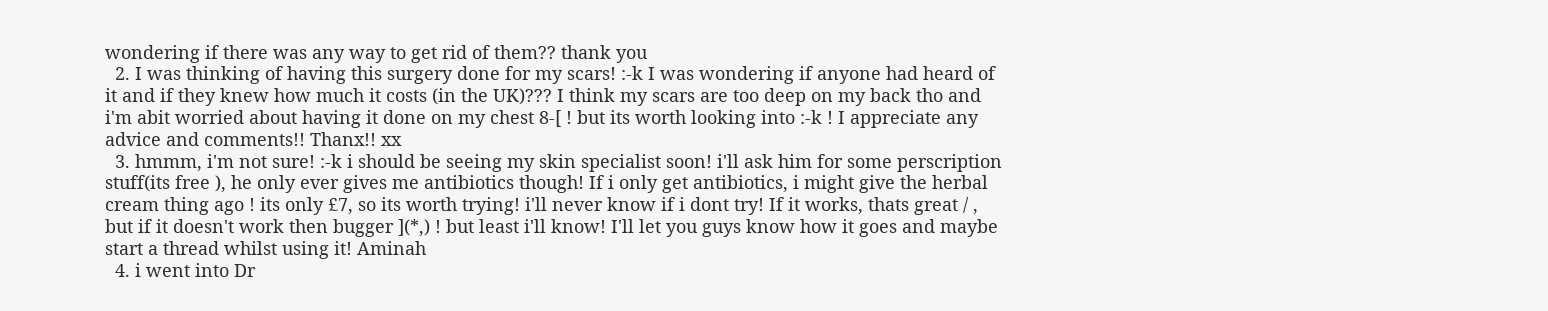wondering if there was any way to get rid of them?? thank you
  2. I was thinking of having this surgery done for my scars! :-k I was wondering if anyone had heard of it and if they knew how much it costs (in the UK)??? I think my scars are too deep on my back tho and i'm abit worried about having it done on my chest 8-[ ! but its worth looking into :-k ! I appreciate any advice and comments!! Thanx!! xx
  3. hmmm, i'm not sure! :-k i should be seeing my skin specialist soon! i'll ask him for some perscription stuff(its free ), he only ever gives me antibiotics though! If i only get antibiotics, i might give the herbal cream thing ago ! its only £7, so its worth trying! i'll never know if i dont try! If it works, thats great / , but if it doesn't work then bugger ](*,) ! but least i'll know! I'll let you guys know how it goes and maybe start a thread whilst using it! Aminah
  4. i went into Dr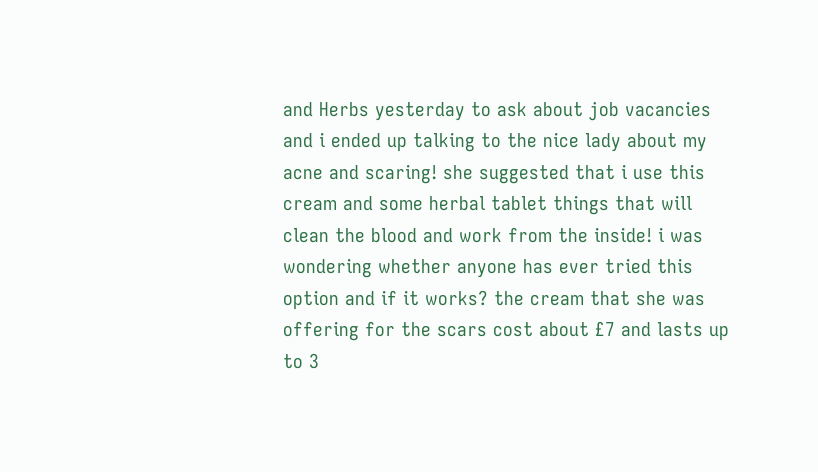and Herbs yesterday to ask about job vacancies and i ended up talking to the nice lady about my acne and scaring! she suggested that i use this cream and some herbal tablet things that will clean the blood and work from the inside! i was wondering whether anyone has ever tried this option and if it works? the cream that she was offering for the scars cost about £7 and lasts up to 3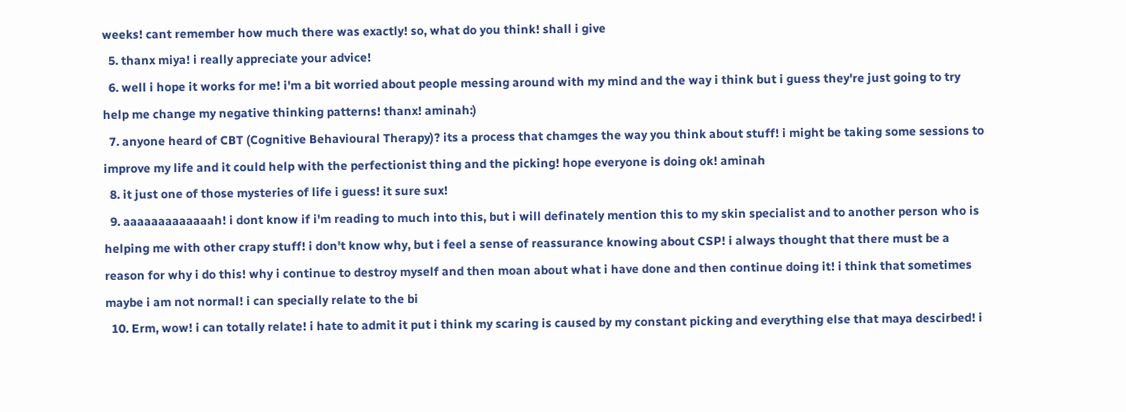weeks! cant remember how much there was exactly! so, what do you think! shall i give
  5. thanx miya! i really appreciate your advice!
  6. well i hope it works for me! i'm a bit worried about people messing around with my mind and the way i think but i guess they're just going to try help me change my negative thinking patterns! thanx! aminah:)
  7. anyone heard of CBT (Cognitive Behavioural Therapy)? its a process that chamges the way you think about stuff! i might be taking some sessions to improve my life and it could help with the perfectionist thing and the picking! hope everyone is doing ok! aminah
  8. it just one of those mysteries of life i guess! it sure sux!
  9. aaaaaaaaaaaaah! i dont know if i'm reading to much into this, but i will definately mention this to my skin specialist and to another person who is helping me with other crapy stuff! i don't know why, but i feel a sense of reassurance knowing about CSP! i always thought that there must be a reason for why i do this! why i continue to destroy myself and then moan about what i have done and then continue doing it! i think that sometimes maybe i am not normal! i can specially relate to the bi
  10. Erm, wow! i can totally relate! i hate to admit it put i think my scaring is caused by my constant picking and everything else that maya descirbed! i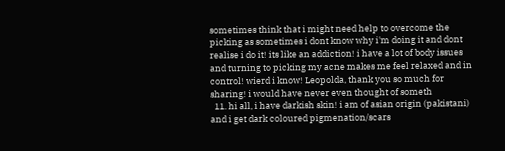sometimes think that i might need help to overcome the picking as sometimes i dont know why i'm doing it and dont realise i do it! its like an addiction! i have a lot of body issues and turning to picking my acne makes me feel relaxed and in control! wierd i know! Leopolda, thank you so much for sharing! i would have never even thought of someth
  11. hi all, i have darkish skin! i am of asian origin (pakistani) and i get dark coloured pigmenation/scars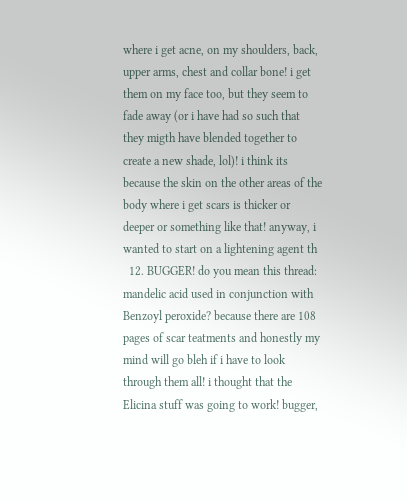where i get acne, on my shoulders, back, upper arms, chest and collar bone! i get them on my face too, but they seem to fade away (or i have had so such that they migth have blended together to create a new shade, lol)! i think its because the skin on the other areas of the body where i get scars is thicker or deeper or something like that! anyway, i wanted to start on a lightening agent th
  12. BUGGER! do you mean this thread: mandelic acid used in conjunction with Benzoyl peroxide? because there are 108 pages of scar teatments and honestly my mind will go bleh if i have to look through them all! i thought that the Elicina stuff was going to work! bugger,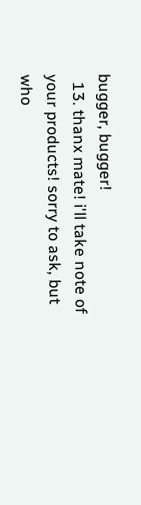bugger, bugger!
  13. thanx mate! i'll take note of your products! sorry to ask, but who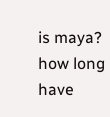is maya? how long have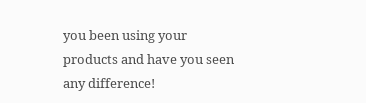you been using your products and have you seen any difference!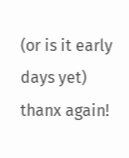(or is it early days yet) thanx again!